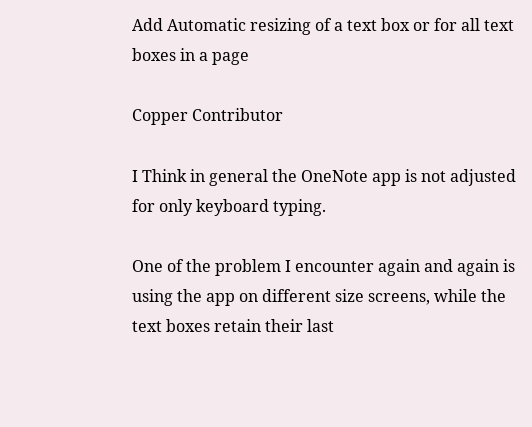Add Automatic resizing of a text box or for all text boxes in a page

Copper Contributor

I Think in general the OneNote app is not adjusted for only keyboard typing.

One of the problem I encounter again and again is using the app on different size screens, while the text boxes retain their last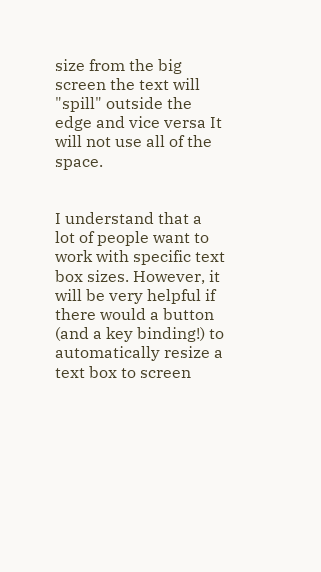size from the big screen the text will "spill" outside the edge and vice versa It will not use all of the space.


I understand that a lot of people want to work with specific text box sizes. However, it will be very helpful if there would a button (and a key binding!) to automatically resize a text box to screen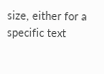size, either for a specific text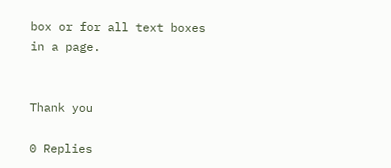box or for all text boxes in a page.


Thank you

0 Replies